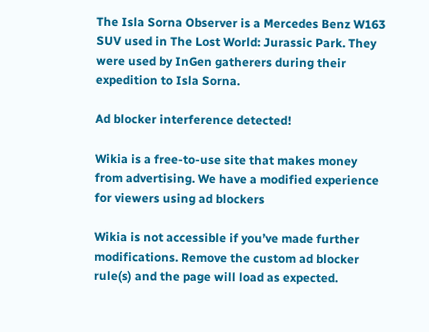The Isla Sorna Observer is a Mercedes Benz W163 SUV used in The Lost World: Jurassic Park. They were used by InGen gatherers during their expedition to Isla Sorna.

Ad blocker interference detected!

Wikia is a free-to-use site that makes money from advertising. We have a modified experience for viewers using ad blockers

Wikia is not accessible if you’ve made further modifications. Remove the custom ad blocker rule(s) and the page will load as expected.